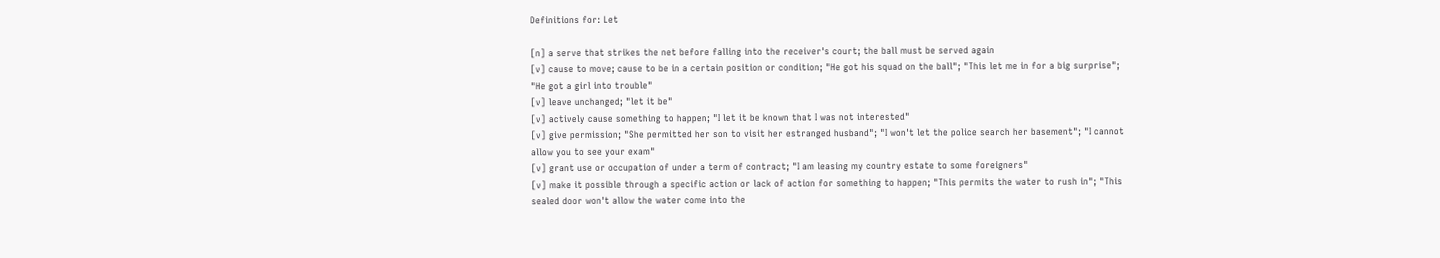Definitions for: Let

[n] a serve that strikes the net before falling into the receiver's court; the ball must be served again
[v] cause to move; cause to be in a certain position or condition; "He got his squad on the ball"; "This let me in for a big surprise"; "He got a girl into trouble"
[v] leave unchanged; "let it be"
[v] actively cause something to happen; "I let it be known that I was not interested"
[v] give permission; "She permitted her son to visit her estranged husband"; "I won't let the police search her basement"; "I cannot allow you to see your exam"
[v] grant use or occupation of under a term of contract; "I am leasing my country estate to some foreigners"
[v] make it possible through a specific action or lack of action for something to happen; "This permits the water to rush in"; "This sealed door won't allow the water come into the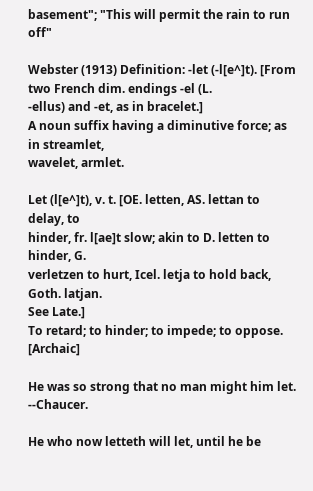basement"; "This will permit the rain to run off"

Webster (1913) Definition: -let (-l[e^]t). [From two French dim. endings -el (L.
-ellus) and -et, as in bracelet.]
A noun suffix having a diminutive force; as in streamlet,
wavelet, armlet.

Let (l[e^]t), v. t. [OE. letten, AS. lettan to delay, to
hinder, fr. l[ae]t slow; akin to D. letten to hinder, G.
verletzen to hurt, Icel. letja to hold back, Goth. latjan.
See Late.]
To retard; to hinder; to impede; to oppose. [Archaic]

He was so strong that no man might him let. --Chaucer.

He who now letteth will let, until he be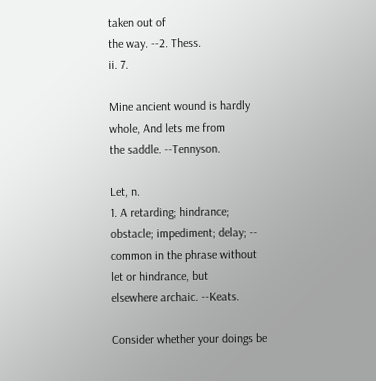taken out of
the way. --2. Thess.
ii. 7.

Mine ancient wound is hardly whole, And lets me from
the saddle. --Tennyson.

Let, n.
1. A retarding; hindrance; obstacle; impediment; delay; --
common in the phrase without let or hindrance, but
elsewhere archaic. --Keats.

Consider whether your doings be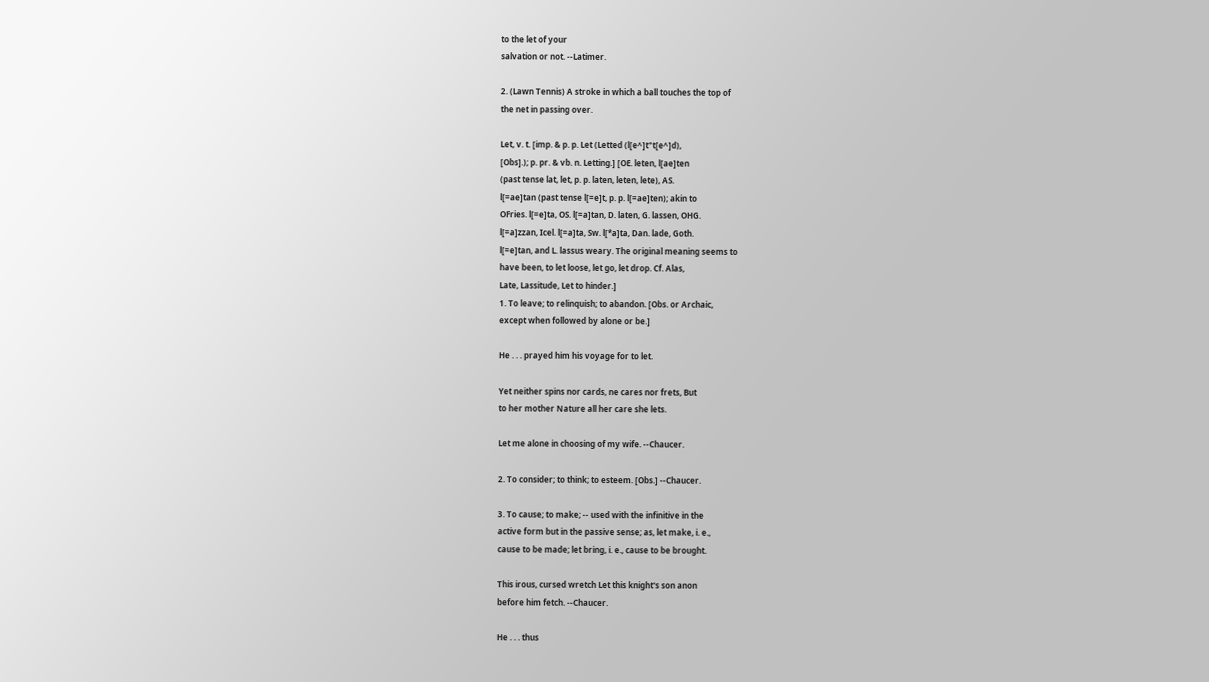to the let of your
salvation or not. --Latimer.

2. (Lawn Tennis) A stroke in which a ball touches the top of
the net in passing over.

Let, v. t. [imp. & p. p. Let (Letted (l[e^]t"t[e^]d),
[Obs].); p. pr. & vb. n. Letting.] [OE. leten, l[ae]ten
(past tense lat, let, p. p. laten, leten, lete), AS.
l[=ae]tan (past tense l[=e]t, p. p. l[=ae]ten); akin to
OFries. l[=e]ta, OS. l[=a]tan, D. laten, G. lassen, OHG.
l[=a]zzan, Icel. l[=a]ta, Sw. l[*a]ta, Dan. lade, Goth.
l[=e]tan, and L. lassus weary. The original meaning seems to
have been, to let loose, let go, let drop. Cf. Alas,
Late, Lassitude, Let to hinder.]
1. To leave; to relinquish; to abandon. [Obs. or Archaic,
except when followed by alone or be.]

He . . . prayed him his voyage for to let.

Yet neither spins nor cards, ne cares nor frets, But
to her mother Nature all her care she lets.

Let me alone in choosing of my wife. --Chaucer.

2. To consider; to think; to esteem. [Obs.] --Chaucer.

3. To cause; to make; -- used with the infinitive in the
active form but in the passive sense; as, let make, i. e.,
cause to be made; let bring, i. e., cause to be brought.

This irous, cursed wretch Let this knight's son anon
before him fetch. --Chaucer.

He . . . thus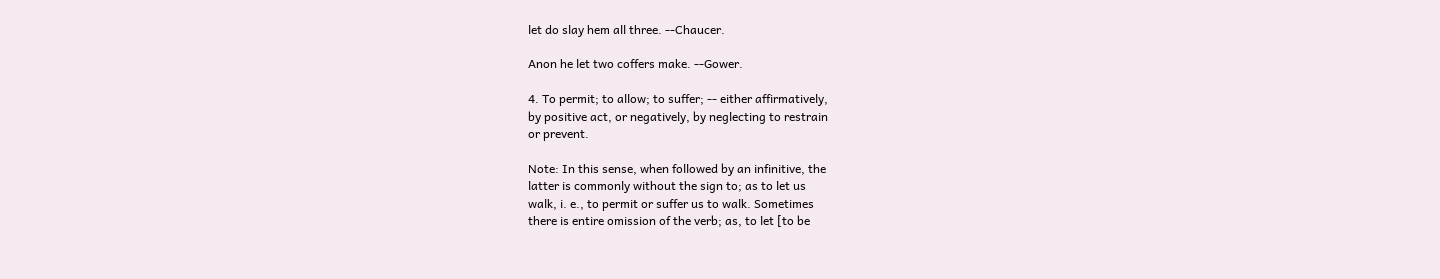let do slay hem all three. --Chaucer.

Anon he let two coffers make. --Gower.

4. To permit; to allow; to suffer; -- either affirmatively,
by positive act, or negatively, by neglecting to restrain
or prevent.

Note: In this sense, when followed by an infinitive, the
latter is commonly without the sign to; as to let us
walk, i. e., to permit or suffer us to walk. Sometimes
there is entire omission of the verb; as, to let [to be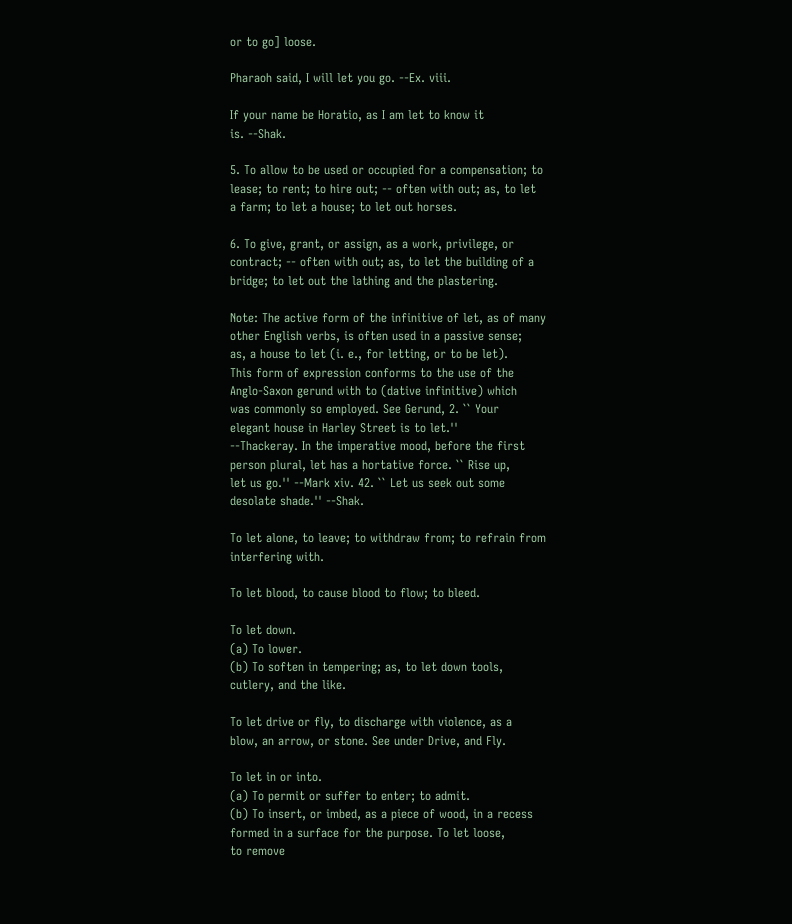or to go] loose.

Pharaoh said, I will let you go. --Ex. viii.

If your name be Horatio, as I am let to know it
is. --Shak.

5. To allow to be used or occupied for a compensation; to
lease; to rent; to hire out; -- often with out; as, to let
a farm; to let a house; to let out horses.

6. To give, grant, or assign, as a work, privilege, or
contract; -- often with out; as, to let the building of a
bridge; to let out the lathing and the plastering.

Note: The active form of the infinitive of let, as of many
other English verbs, is often used in a passive sense;
as, a house to let (i. e., for letting, or to be let).
This form of expression conforms to the use of the
Anglo-Saxon gerund with to (dative infinitive) which
was commonly so employed. See Gerund, 2. `` Your
elegant house in Harley Street is to let.''
--Thackeray. In the imperative mood, before the first
person plural, let has a hortative force. `` Rise up,
let us go.'' --Mark xiv. 42. `` Let us seek out some
desolate shade.'' --Shak.

To let alone, to leave; to withdraw from; to refrain from
interfering with.

To let blood, to cause blood to flow; to bleed.

To let down.
(a) To lower.
(b) To soften in tempering; as, to let down tools,
cutlery, and the like.

To let drive or fly, to discharge with violence, as a
blow, an arrow, or stone. See under Drive, and Fly.

To let in or into.
(a) To permit or suffer to enter; to admit.
(b) To insert, or imbed, as a piece of wood, in a recess
formed in a surface for the purpose. To let loose,
to remove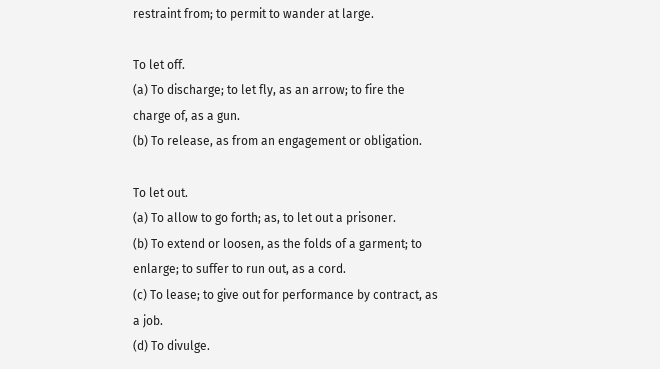restraint from; to permit to wander at large.

To let off.
(a) To discharge; to let fly, as an arrow; to fire the
charge of, as a gun.
(b) To release, as from an engagement or obligation.

To let out.
(a) To allow to go forth; as, to let out a prisoner.
(b) To extend or loosen, as the folds of a garment; to
enlarge; to suffer to run out, as a cord.
(c) To lease; to give out for performance by contract, as
a job.
(d) To divulge.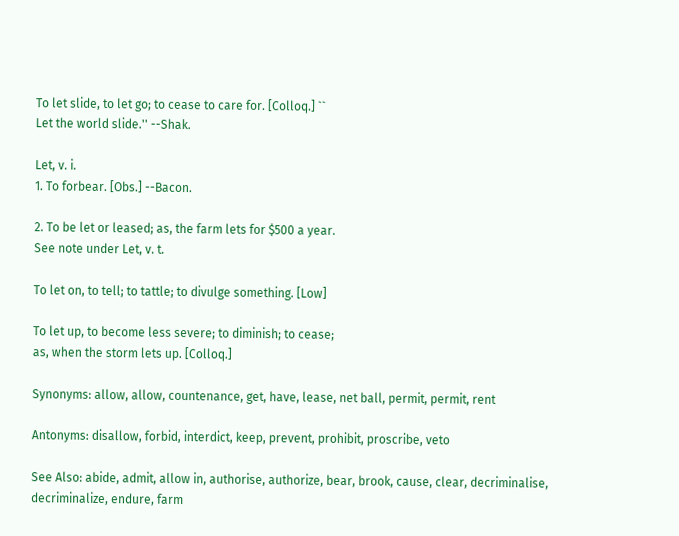To let slide, to let go; to cease to care for. [Colloq.] ``
Let the world slide.'' --Shak.

Let, v. i.
1. To forbear. [Obs.] --Bacon.

2. To be let or leased; as, the farm lets for $500 a year.
See note under Let, v. t.

To let on, to tell; to tattle; to divulge something. [Low]

To let up, to become less severe; to diminish; to cease;
as, when the storm lets up. [Colloq.]

Synonyms: allow, allow, countenance, get, have, lease, net ball, permit, permit, rent

Antonyms: disallow, forbid, interdict, keep, prevent, prohibit, proscribe, veto

See Also: abide, admit, allow in, authorise, authorize, bear, brook, cause, clear, decriminalise, decriminalize, endure, farm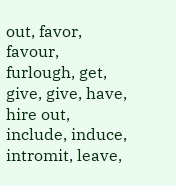out, favor, favour, furlough, get, give, give, have, hire out, include, induce, intromit, leave,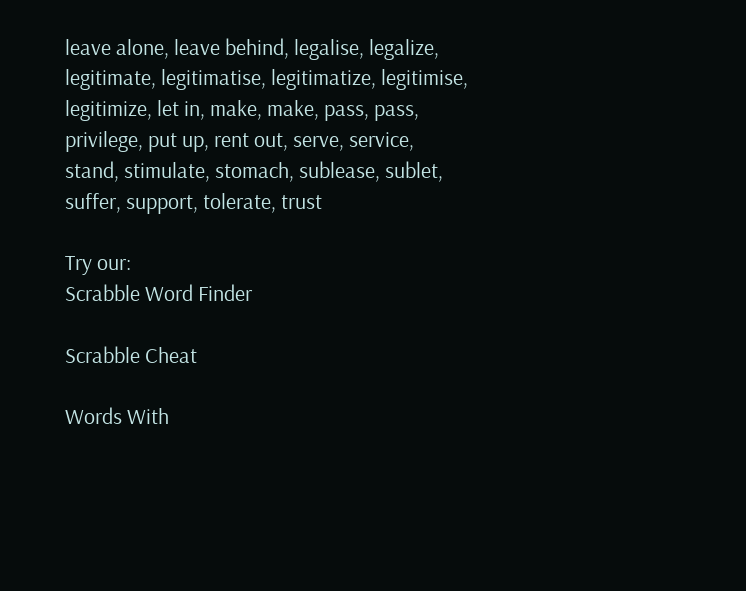leave alone, leave behind, legalise, legalize, legitimate, legitimatise, legitimatize, legitimise, legitimize, let in, make, make, pass, pass, privilege, put up, rent out, serve, service, stand, stimulate, stomach, sublease, sublet, suffer, support, tolerate, trust

Try our:
Scrabble Word Finder

Scrabble Cheat

Words With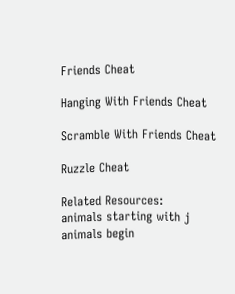Friends Cheat

Hanging With Friends Cheat

Scramble With Friends Cheat

Ruzzle Cheat

Related Resources:
animals starting with j
animals begin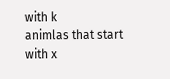with k
animlas that start with x